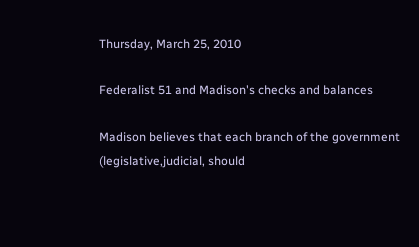Thursday, March 25, 2010

Federalist 51 and Madison's checks and balances

Madison believes that each branch of the government (legislative,judicial, should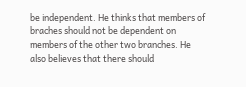be independent. He thinks that members of braches should not be dependent on members of the other two branches. He also believes that there should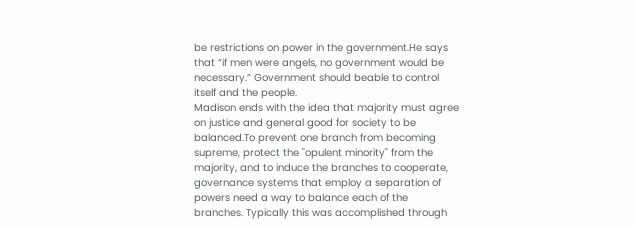be restrictions on power in the government.He says that “if men were angels, no government would be necessary.” Government should beable to control itself and the people.
Madison ends with the idea that majority must agree on justice and general good for society to be balanced.To prevent one branch from becoming supreme, protect the "opulent minority" from the majority, and to induce the branches to cooperate, governance systems that employ a separation of powers need a way to balance each of the branches. Typically this was accomplished through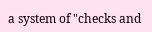a system of "checks and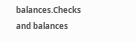balances.Checks and balances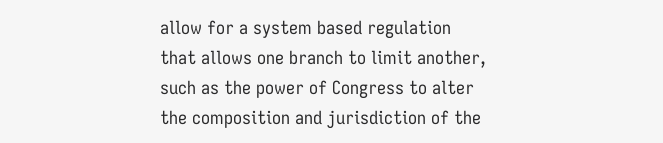allow for a system based regulation that allows one branch to limit another, such as the power of Congress to alter the composition and jurisdiction of the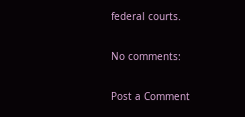federal courts.

No comments:

Post a Comment